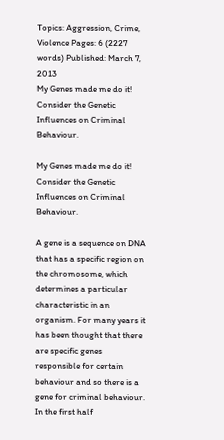Topics: Aggression, Crime, Violence Pages: 6 (2227 words) Published: March 7, 2013
My Genes made me do it! Consider the Genetic Influences on Criminal Behaviour.

My Genes made me do it! Consider the Genetic Influences on Criminal Behaviour.

A gene is a sequence on DNA that has a specific region on the chromosome, which determines a particular characteristic in an organism. For many years it has been thought that there are specific genes responsible for certain behaviour and so there is a gene for criminal behaviour. In the first half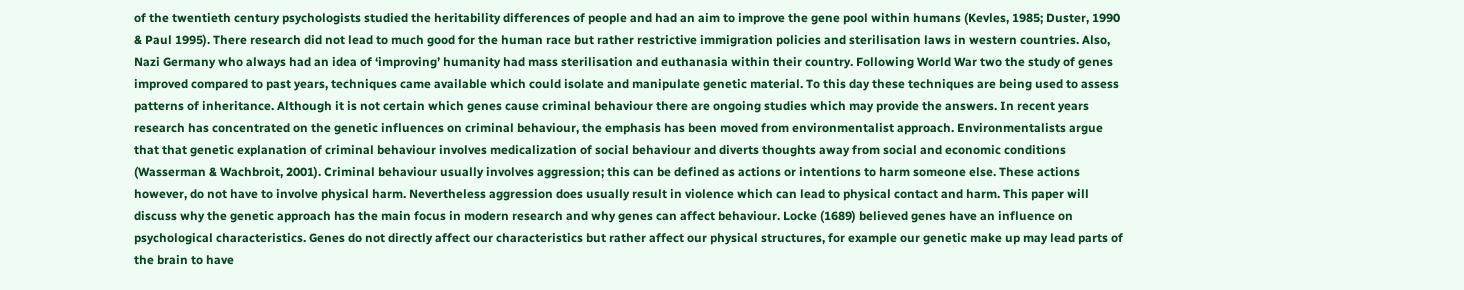of the twentieth century psychologists studied the heritability differences of people and had an aim to improve the gene pool within humans (Kevles, 1985; Duster, 1990 & Paul 1995). There research did not lead to much good for the human race but rather restrictive immigration policies and sterilisation laws in western countries. Also, Nazi Germany who always had an idea of ‘improving’ humanity had mass sterilisation and euthanasia within their country. Following World War two the study of genes improved compared to past years, techniques came available which could isolate and manipulate genetic material. To this day these techniques are being used to assess patterns of inheritance. Although it is not certain which genes cause criminal behaviour there are ongoing studies which may provide the answers. In recent years research has concentrated on the genetic influences on criminal behaviour, the emphasis has been moved from environmentalist approach. Environmentalists argue that that genetic explanation of criminal behaviour involves medicalization of social behaviour and diverts thoughts away from social and economic conditions (Wasserman & Wachbroit, 2001). Criminal behaviour usually involves aggression; this can be defined as actions or intentions to harm someone else. These actions however, do not have to involve physical harm. Nevertheless aggression does usually result in violence which can lead to physical contact and harm. This paper will discuss why the genetic approach has the main focus in modern research and why genes can affect behaviour. Locke (1689) believed genes have an influence on psychological characteristics. Genes do not directly affect our characteristics but rather affect our physical structures, for example our genetic make up may lead parts of the brain to have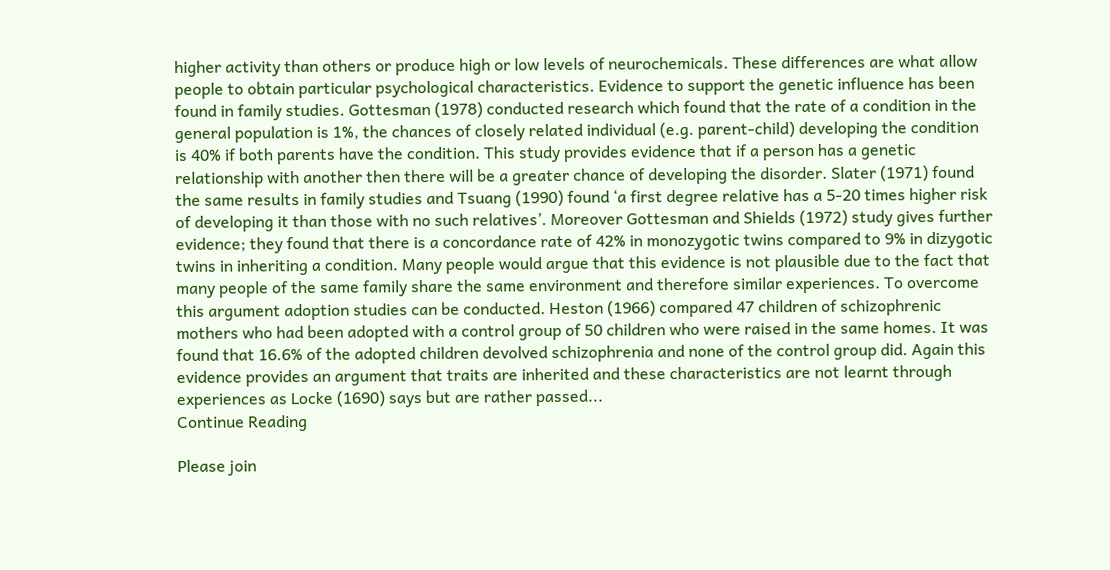higher activity than others or produce high or low levels of neurochemicals. These differences are what allow people to obtain particular psychological characteristics. Evidence to support the genetic influence has been found in family studies. Gottesman (1978) conducted research which found that the rate of a condition in the general population is 1%, the chances of closely related individual (e.g. parent-child) developing the condition is 40% if both parents have the condition. This study provides evidence that if a person has a genetic relationship with another then there will be a greater chance of developing the disorder. Slater (1971) found the same results in family studies and Tsuang (1990) found ‘a first degree relative has a 5-20 times higher risk of developing it than those with no such relatives’. Moreover Gottesman and Shields (1972) study gives further evidence; they found that there is a concordance rate of 42% in monozygotic twins compared to 9% in dizygotic twins in inheriting a condition. Many people would argue that this evidence is not plausible due to the fact that many people of the same family share the same environment and therefore similar experiences. To overcome this argument adoption studies can be conducted. Heston (1966) compared 47 children of schizophrenic mothers who had been adopted with a control group of 50 children who were raised in the same homes. It was found that 16.6% of the adopted children devolved schizophrenia and none of the control group did. Again this evidence provides an argument that traits are inherited and these characteristics are not learnt through experiences as Locke (1690) says but are rather passed...
Continue Reading

Please join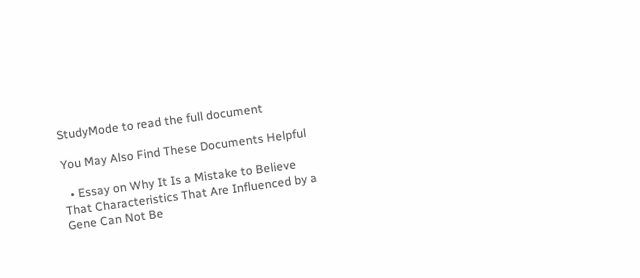StudyMode to read the full document

You May Also Find These Documents Helpful

  • Essay on Why It Is a Mistake to Believe That Characteristics That Are Influenced by a Gene Can Not Be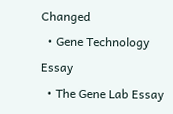Changed
  • Gene Technology Essay
  • The Gene Lab Essay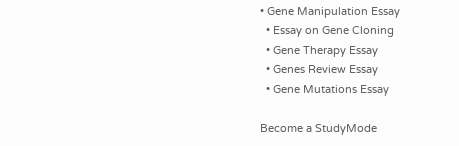• Gene Manipulation Essay
  • Essay on Gene Cloning
  • Gene Therapy Essay
  • Genes Review Essay
  • Gene Mutations Essay

Become a StudyMode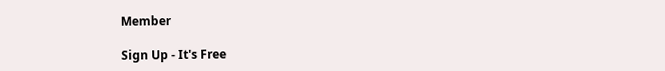Member

Sign Up - It's Free